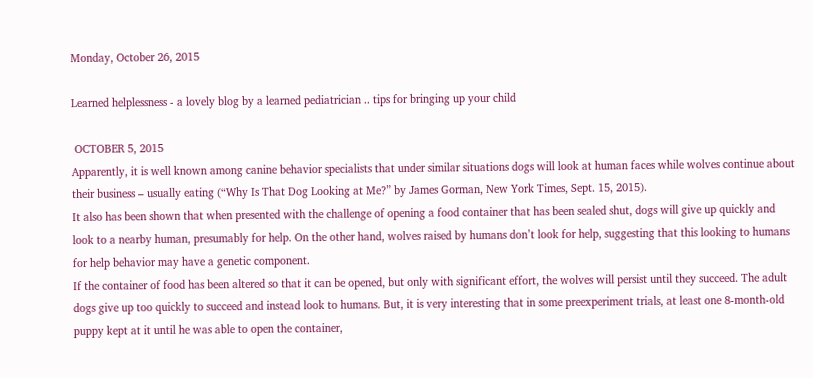Monday, October 26, 2015

Learned helplessness - a lovely blog by a learned pediatrician .. tips for bringing up your child

 OCTOBER 5, 2015
Apparently, it is well known among canine behavior specialists that under similar situations dogs will look at human faces while wolves continue about their business – usually eating (“Why Is That Dog Looking at Me?” by James Gorman, New York Times, Sept. 15, 2015).
It also has been shown that when presented with the challenge of opening a food container that has been sealed shut, dogs will give up quickly and look to a nearby human, presumably for help. On the other hand, wolves raised by humans don’t look for help, suggesting that this looking to humans for help behavior may have a genetic component.
If the container of food has been altered so that it can be opened, but only with significant effort, the wolves will persist until they succeed. The adult dogs give up too quickly to succeed and instead look to humans. But, it is very interesting that in some preexperiment trials, at least one 8-month-old puppy kept at it until he was able to open the container,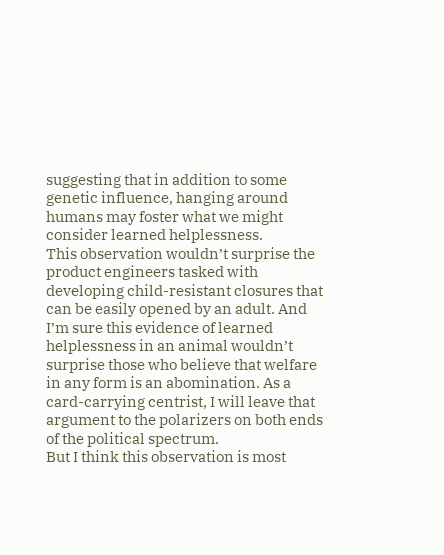suggesting that in addition to some genetic influence, hanging around humans may foster what we might consider learned helplessness.
This observation wouldn’t surprise the product engineers tasked with developing child-resistant closures that can be easily opened by an adult. And I’m sure this evidence of learned helplessness in an animal wouldn’t surprise those who believe that welfare in any form is an abomination. As a card-carrying centrist, I will leave that argument to the polarizers on both ends of the political spectrum.
But I think this observation is most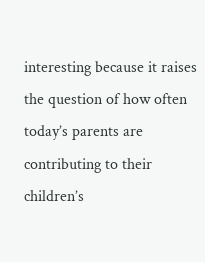interesting because it raises the question of how often today’s parents are contributing to their children’s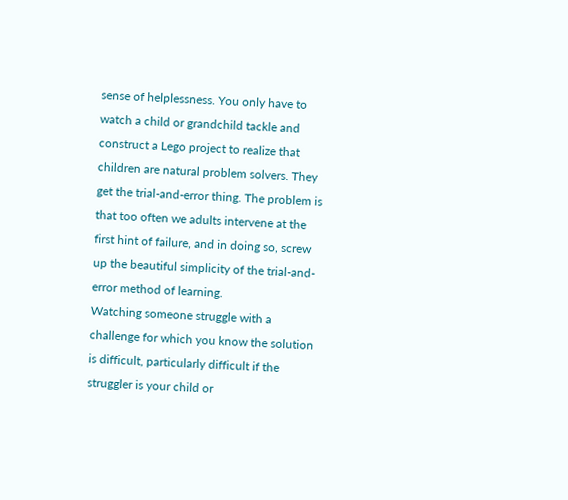sense of helplessness. You only have to watch a child or grandchild tackle and construct a Lego project to realize that children are natural problem solvers. They get the trial-and-error thing. The problem is that too often we adults intervene at the first hint of failure, and in doing so, screw up the beautiful simplicity of the trial-and-error method of learning.
Watching someone struggle with a challenge for which you know the solution is difficult, particularly difficult if the struggler is your child or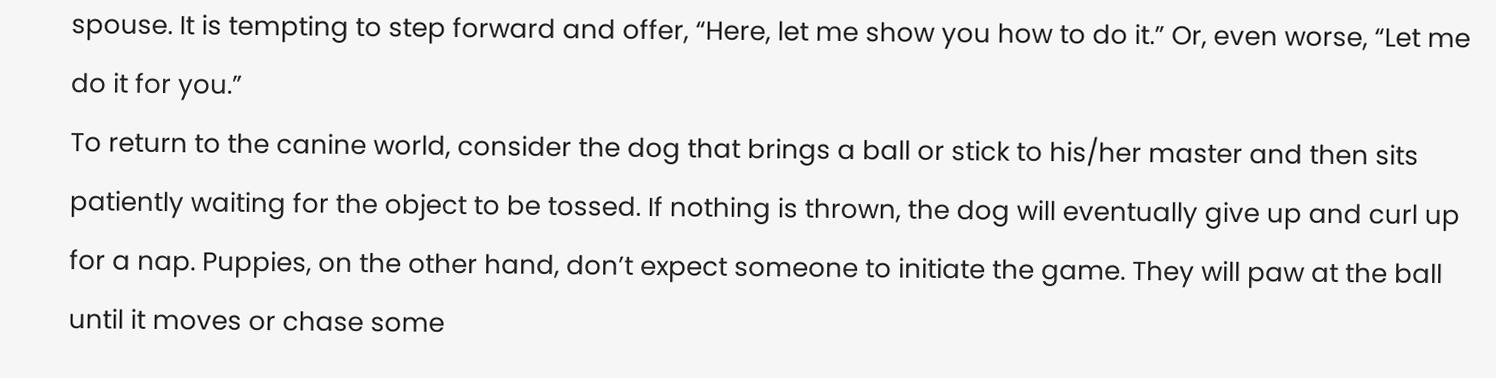spouse. It is tempting to step forward and offer, “Here, let me show you how to do it.” Or, even worse, “Let me do it for you.”
To return to the canine world, consider the dog that brings a ball or stick to his/her master and then sits patiently waiting for the object to be tossed. If nothing is thrown, the dog will eventually give up and curl up for a nap. Puppies, on the other hand, don’t expect someone to initiate the game. They will paw at the ball until it moves or chase some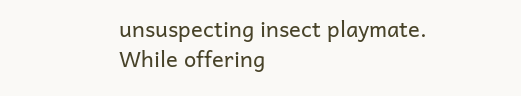unsuspecting insect playmate.
While offering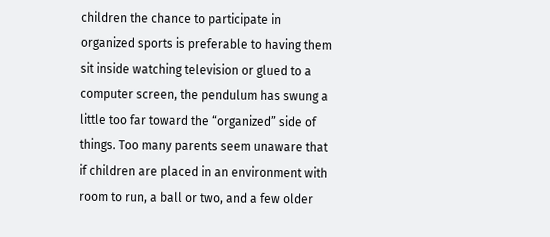children the chance to participate in organized sports is preferable to having them sit inside watching television or glued to a computer screen, the pendulum has swung a little too far toward the “organized” side of things. Too many parents seem unaware that if children are placed in an environment with room to run, a ball or two, and a few older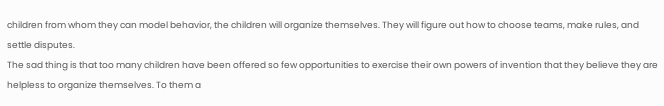children from whom they can model behavior, the children will organize themselves. They will figure out how to choose teams, make rules, and settle disputes.
The sad thing is that too many children have been offered so few opportunities to exercise their own powers of invention that they believe they are helpless to organize themselves. To them a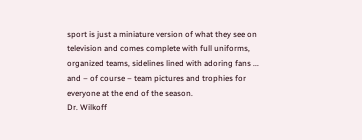sport is just a miniature version of what they see on television and comes complete with full uniforms, organized teams, sidelines lined with adoring fans ... and – of course – team pictures and trophies for everyone at the end of the season.
Dr. Wilkoff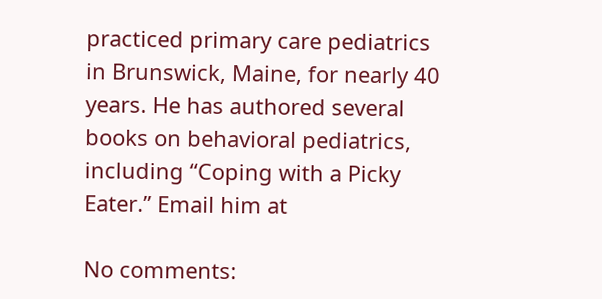practiced primary care pediatrics in Brunswick, Maine, for nearly 40 years. He has authored several books on behavioral pediatrics, including “Coping with a Picky Eater.” Email him at

No comments: